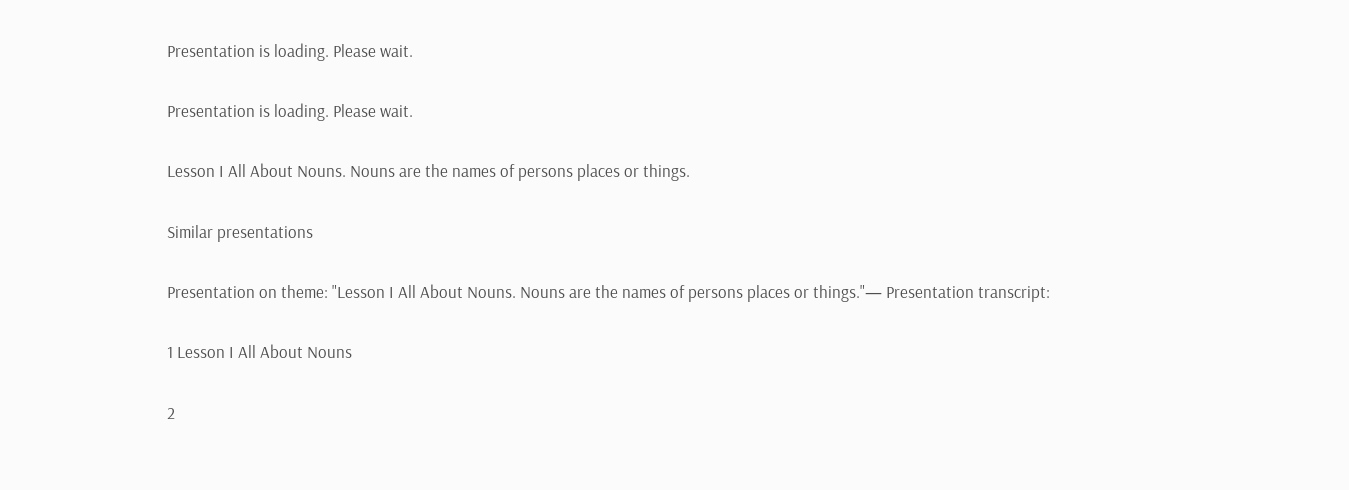Presentation is loading. Please wait.

Presentation is loading. Please wait.

Lesson I All About Nouns. Nouns are the names of persons places or things.

Similar presentations

Presentation on theme: "Lesson I All About Nouns. Nouns are the names of persons places or things."— Presentation transcript:

1 Lesson I All About Nouns

2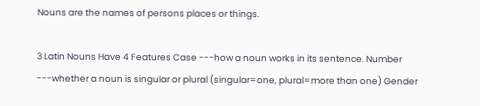Nouns are the names of persons places or things.

3 Latin Nouns Have 4 Features Case ---how a noun works in its sentence. Number ---whether a noun is singular or plural (singular=one, plural=more than one) Gender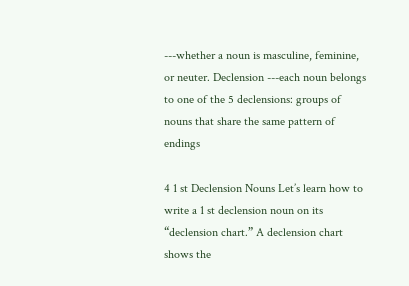---whether a noun is masculine, feminine, or neuter. Declension ---each noun belongs to one of the 5 declensions: groups of nouns that share the same pattern of endings

4 1 st Declension Nouns Let’s learn how to write a 1 st declension noun on its “declension chart.” A declension chart shows the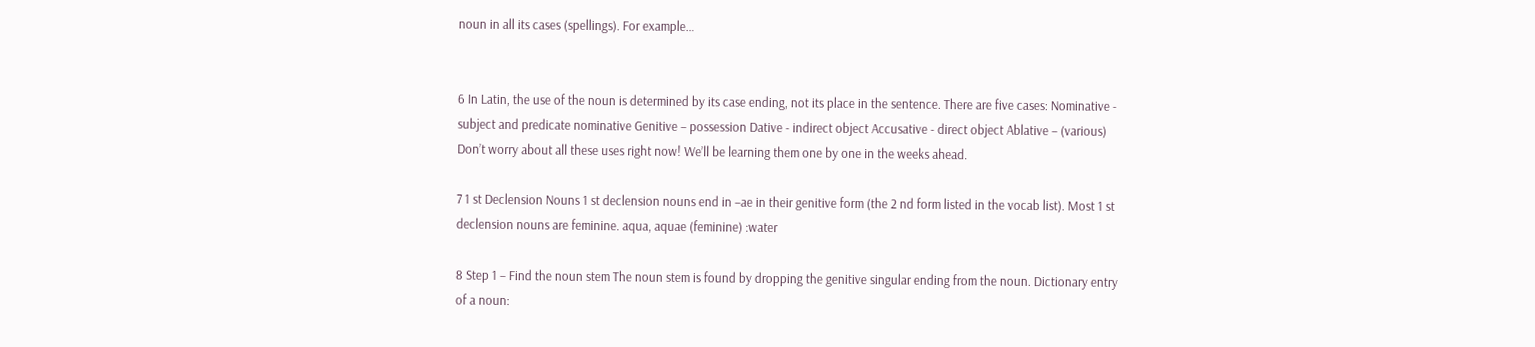noun in all its cases (spellings). For example…


6 In Latin, the use of the noun is determined by its case ending, not its place in the sentence. There are five cases: Nominative - subject and predicate nominative Genitive – possession Dative - indirect object Accusative - direct object Ablative – (various) Don’t worry about all these uses right now! We’ll be learning them one by one in the weeks ahead.

7 1 st Declension Nouns 1 st declension nouns end in –ae in their genitive form (the 2 nd form listed in the vocab list). Most 1 st declension nouns are feminine. aqua, aquae (feminine) :water

8 Step 1 – Find the noun stem The noun stem is found by dropping the genitive singular ending from the noun. Dictionary entry of a noun: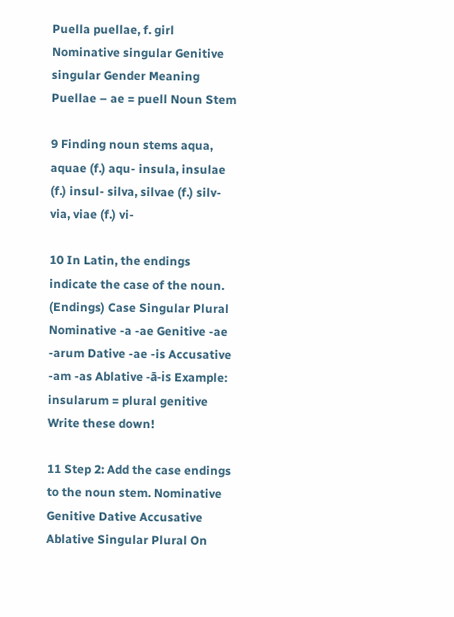Puella puellae, f. girl Nominative singular Genitive singular Gender Meaning Puellae – ae = puell Noun Stem

9 Finding noun stems aqua, aquae (f.) aqu- insula, insulae (f.) insul- silva, silvae (f.) silv- via, viae (f.) vi-

10 In Latin, the endings indicate the case of the noun. (Endings) Case Singular Plural Nominative -a -ae Genitive -ae -arum Dative -ae -is Accusative -am -as Ablative -ā-is Example: insularum = plural genitive Write these down!

11 Step 2: Add the case endings to the noun stem. Nominative Genitive Dative Accusative Ablative Singular Plural On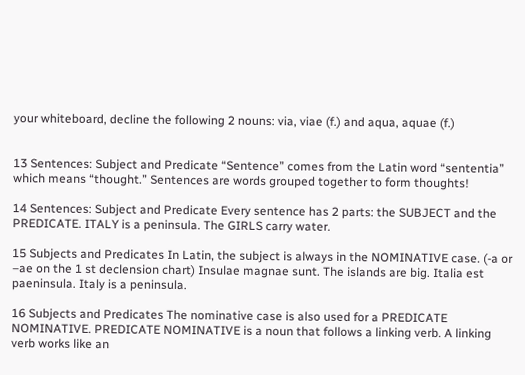your whiteboard, decline the following 2 nouns: via, viae (f.) and aqua, aquae (f.)


13 Sentences: Subject and Predicate “Sentence” comes from the Latin word “sententia” which means “thought.” Sentences are words grouped together to form thoughts!

14 Sentences: Subject and Predicate Every sentence has 2 parts: the SUBJECT and the PREDICATE. ITALY is a peninsula. The GIRLS carry water.

15 Subjects and Predicates In Latin, the subject is always in the NOMINATIVE case. (-a or –ae on the 1 st declension chart) Insulae magnae sunt. The islands are big. Italia est paeninsula. Italy is a peninsula.

16 Subjects and Predicates The nominative case is also used for a PREDICATE NOMINATIVE. PREDICATE NOMINATIVE is a noun that follows a linking verb. A linking verb works like an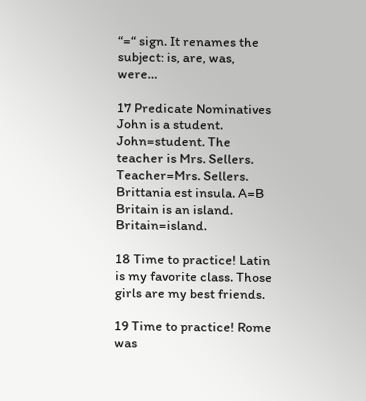“=“ sign. It renames the subject: is, are, was, were…

17 Predicate Nominatives John is a student. John=student. The teacher is Mrs. Sellers. Teacher=Mrs. Sellers. Brittania est insula. A=B Britain is an island. Britain=island.

18 Time to practice! Latin is my favorite class. Those girls are my best friends.

19 Time to practice! Rome was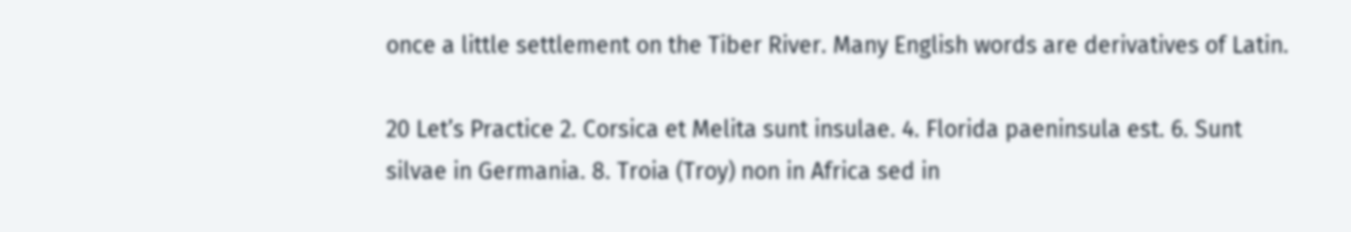once a little settlement on the Tiber River. Many English words are derivatives of Latin.

20 Let’s Practice 2. Corsica et Melita sunt insulae. 4. Florida paeninsula est. 6. Sunt silvae in Germania. 8. Troia (Troy) non in Africa sed in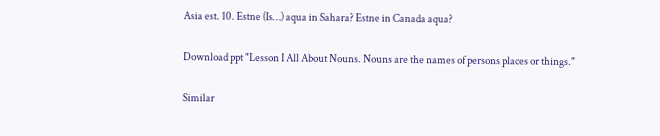Asia est. 10. Estne (Is…) aqua in Sahara? Estne in Canada aqua?

Download ppt "Lesson I All About Nouns. Nouns are the names of persons places or things."

Similar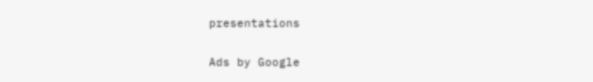presentations

Ads by Google